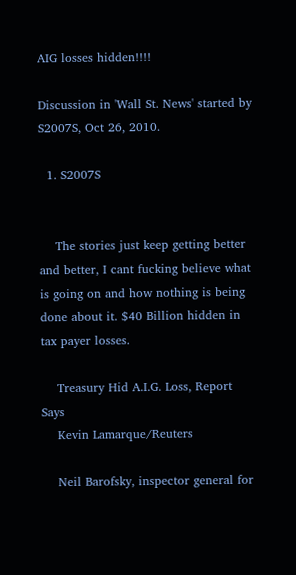AIG losses hidden!!!!

Discussion in 'Wall St. News' started by S2007S, Oct 26, 2010.

  1. S2007S


    The stories just keep getting better and better, I cant fucking believe what is going on and how nothing is being done about it. $40 Billion hidden in tax payer losses.

    Treasury Hid A.I.G. Loss, Report Says
    Kevin Lamarque/Reuters

    Neil Barofsky, inspector general for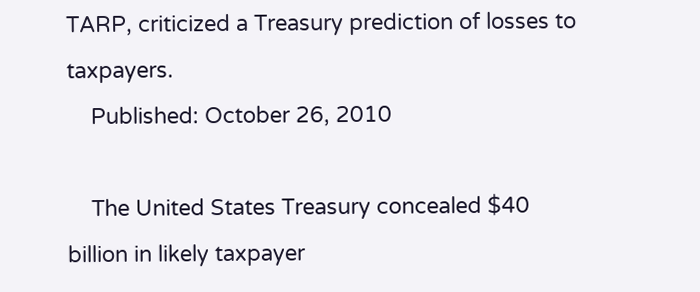TARP, criticized a Treasury prediction of losses to taxpayers.
    Published: October 26, 2010

    The United States Treasury concealed $40 billion in likely taxpayer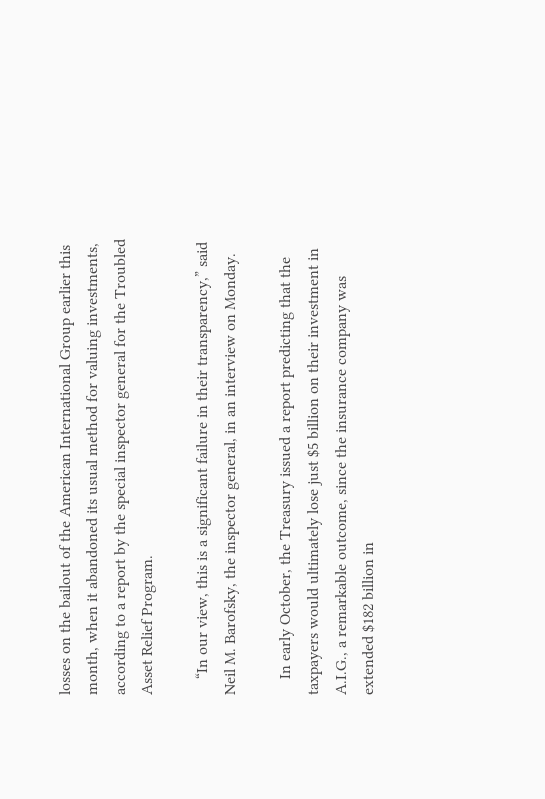losses on the bailout of the American International Group earlier this month, when it abandoned its usual method for valuing investments, according to a report by the special inspector general for the Troubled Asset Relief Program.

    “In our view, this is a significant failure in their transparency,” said Neil M. Barofsky, the inspector general, in an interview on Monday.

    In early October, the Treasury issued a report predicting that the taxpayers would ultimately lose just $5 billion on their investment in A.I.G., a remarkable outcome, since the insurance company was extended $182 billion in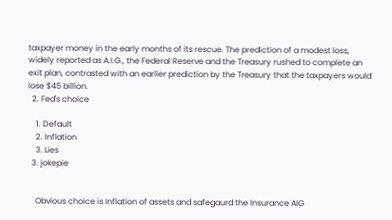taxpayer money in the early months of its rescue. The prediction of a modest loss, widely reported as A.I.G., the Federal Reserve and the Treasury rushed to complete an exit plan, contrasted with an earlier prediction by the Treasury that the taxpayers would lose $45 billion.
  2. Fed's choice

    1. Default
    2. Inflation
    3. Lies
  3. jokepie


    Obvious choice is Inflation of assets and safegaurd the Insurance AIG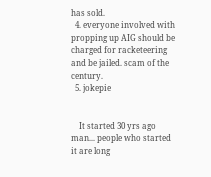has sold.
  4. everyone involved with propping up AIG should be charged for racketeering and be jailed. scam of the century.
  5. jokepie


    It started 30 yrs ago man... people who started it are long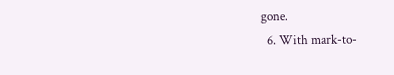gone.
  6. With mark-to-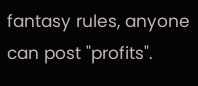fantasy rules, anyone can post "profits".